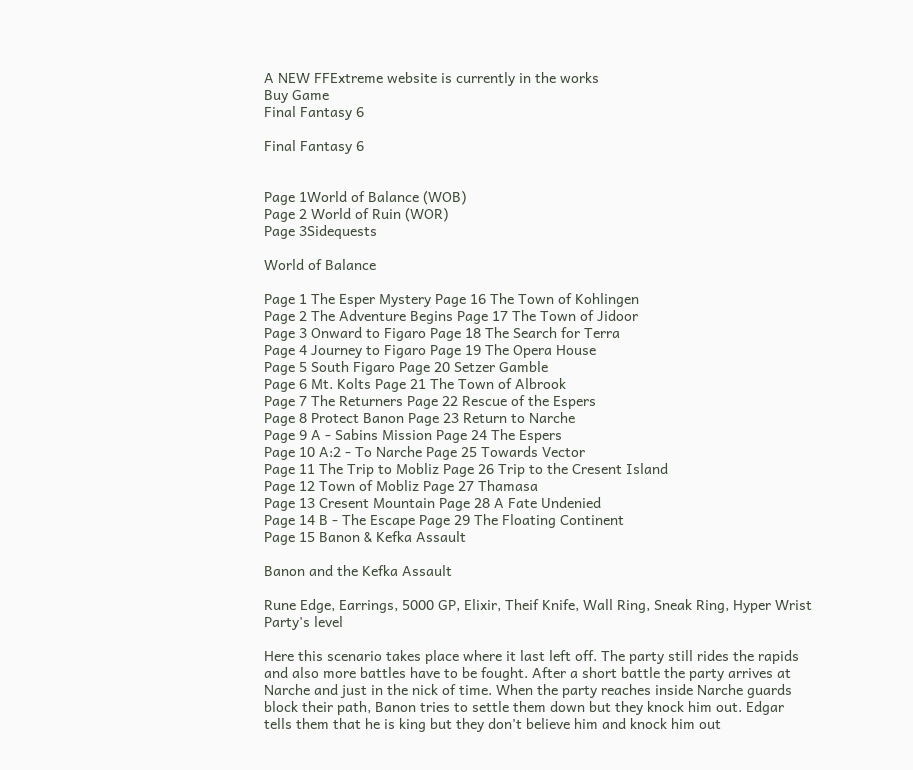A NEW FFExtreme website is currently in the works
Buy Game
Final Fantasy 6

Final Fantasy 6


Page 1World of Balance (WOB)
Page 2 World of Ruin (WOR)
Page 3Sidequests

World of Balance

Page 1 The Esper Mystery Page 16 The Town of Kohlingen
Page 2 The Adventure Begins Page 17 The Town of Jidoor
Page 3 Onward to Figaro Page 18 The Search for Terra
Page 4 Journey to Figaro Page 19 The Opera House
Page 5 South Figaro Page 20 Setzer Gamble
Page 6 Mt. Kolts Page 21 The Town of Albrook
Page 7 The Returners Page 22 Rescue of the Espers
Page 8 Protect Banon Page 23 Return to Narche
Page 9 A - Sabins Mission Page 24 The Espers
Page 10 A:2 - To Narche Page 25 Towards Vector
Page 11 The Trip to Mobliz Page 26 Trip to the Cresent Island
Page 12 Town of Mobliz Page 27 Thamasa
Page 13 Cresent Mountain Page 28 A Fate Undenied
Page 14 B - The Escape Page 29 The Floating Continent
Page 15 Banon & Kefka Assault

Banon and the Kefka Assault

Rune Edge, Earrings, 5000 GP, Elixir, Theif Knife, Wall Ring, Sneak Ring, Hyper Wrist
Party's level

Here this scenario takes place where it last left off. The party still rides the rapids and also more battles have to be fought. After a short battle the party arrives at Narche and just in the nick of time. When the party reaches inside Narche guards block their path, Banon tries to settle them down but they knock him out. Edgar tells them that he is king but they don't believe him and knock him out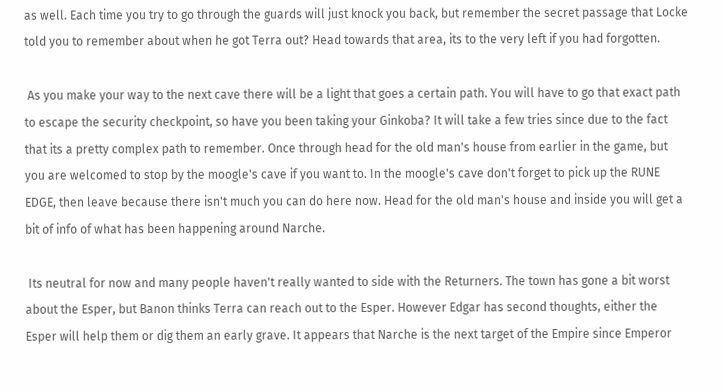as well. Each time you try to go through the guards will just knock you back, but remember the secret passage that Locke told you to remember about when he got Terra out? Head towards that area, its to the very left if you had forgotten.

 As you make your way to the next cave there will be a light that goes a certain path. You will have to go that exact path to escape the security checkpoint, so have you been taking your Ginkoba? It will take a few tries since due to the fact that its a pretty complex path to remember. Once through head for the old man's house from earlier in the game, but you are welcomed to stop by the moogle's cave if you want to. In the moogle's cave don't forget to pick up the RUNE EDGE, then leave because there isn't much you can do here now. Head for the old man's house and inside you will get a bit of info of what has been happening around Narche.

 Its neutral for now and many people haven't really wanted to side with the Returners. The town has gone a bit worst about the Esper, but Banon thinks Terra can reach out to the Esper. However Edgar has second thoughts, either the Esper will help them or dig them an early grave. It appears that Narche is the next target of the Empire since Emperor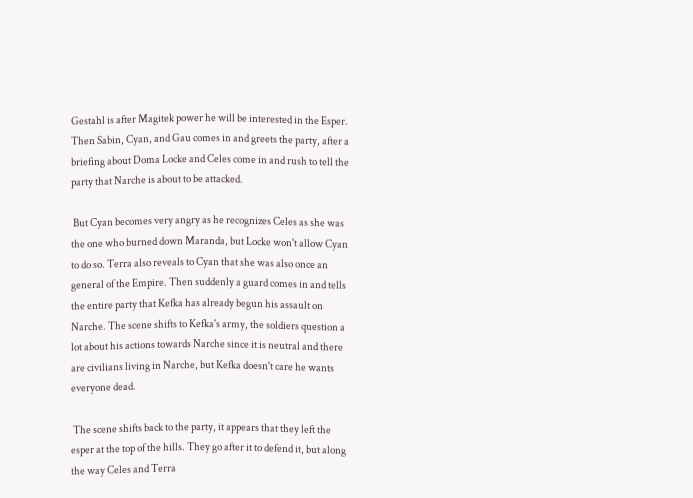Gestahl is after Magitek power he will be interested in the Esper. Then Sabin, Cyan, and Gau comes in and greets the party, after a briefing about Doma Locke and Celes come in and rush to tell the party that Narche is about to be attacked.

 But Cyan becomes very angry as he recognizes Celes as she was the one who burned down Maranda, but Locke won't allow Cyan to do so. Terra also reveals to Cyan that she was also once an general of the Empire. Then suddenly a guard comes in and tells the entire party that Kefka has already begun his assault on Narche. The scene shifts to Kefka's army, the soldiers question a lot about his actions towards Narche since it is neutral and there are civilians living in Narche, but Kefka doesn't care he wants everyone dead.

 The scene shifts back to the party, it appears that they left the esper at the top of the hills. They go after it to defend it, but along the way Celes and Terra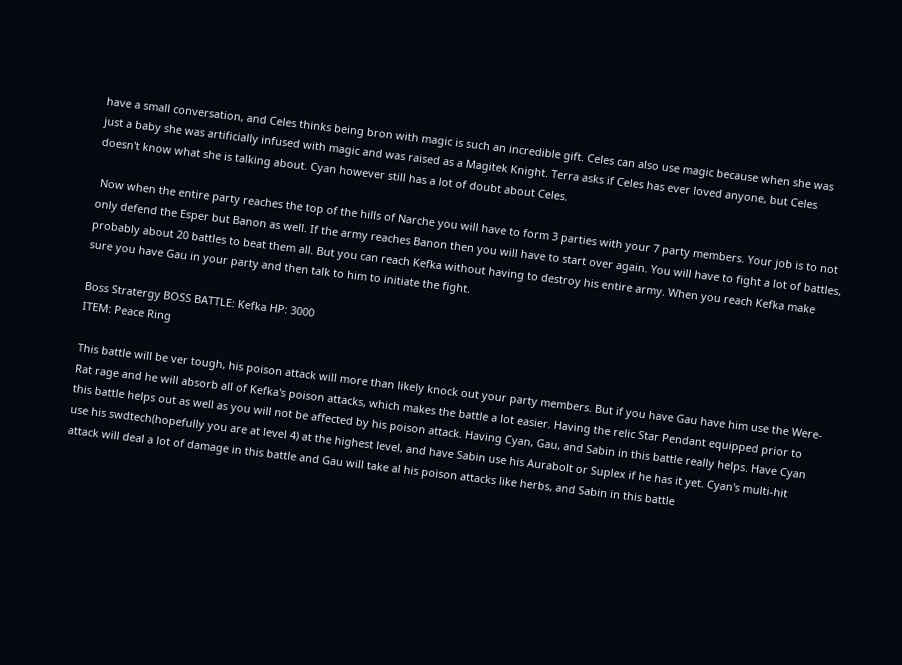have a small conversation, and Celes thinks being bron with magic is such an incredible gift. Celes can also use magic because when she was just a baby she was artificially infused with magic and was raised as a Magitek Knight. Terra asks if Celes has ever loved anyone, but Celes doesn't know what she is talking about. Cyan however still has a lot of doubt about Celes.

 Now when the entire party reaches the top of the hills of Narche you will have to form 3 parties with your 7 party members. Your job is to not only defend the Esper but Banon as well. If the army reaches Banon then you will have to start over again. You will have to fight a lot of battles, probably about 20 battles to beat them all. But you can reach Kefka without having to destroy his entire army. When you reach Kefka make sure you have Gau in your party and then talk to him to initiate the fight.

Boss Stratergy BOSS BATTLE: Kefka HP: 3000
ITEM: Peace Ring

This battle will be ver tough, his poison attack will more than likely knock out your party members. But if you have Gau have him use the Were-Rat rage and he will absorb all of Kefka's poison attacks, which makes the battle a lot easier. Having the relic Star Pendant equipped prior to this battle helps out as well as you will not be affected by his poison attack. Having Cyan, Gau, and Sabin in this battle really helps. Have Cyan use his swdtech(hopefully you are at level 4) at the highest level, and have Sabin use his Aurabolt or Suplex if he has it yet. Cyan's multi-hit attack will deal a lot of damage in this battle and Gau will take al his poison attacks like herbs, and Sabin in this battle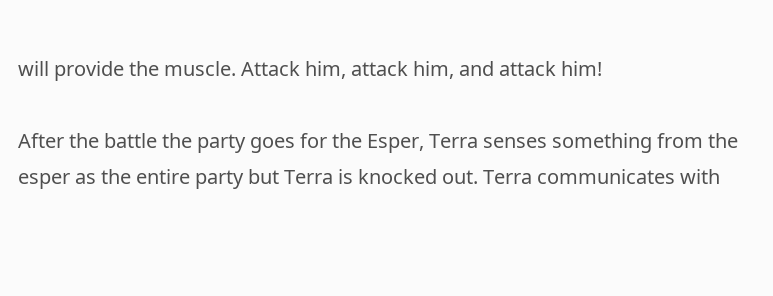will provide the muscle. Attack him, attack him, and attack him!

After the battle the party goes for the Esper, Terra senses something from the esper as the entire party but Terra is knocked out. Terra communicates with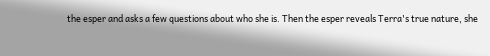the esper and asks a few questions about who she is. Then the esper reveals Terra's true nature, she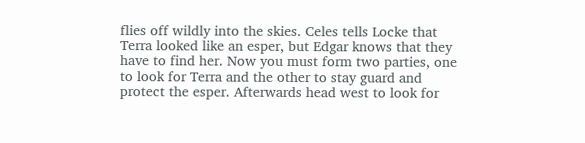flies off wildly into the skies. Celes tells Locke that Terra looked like an esper, but Edgar knows that they have to find her. Now you must form two parties, one to look for Terra and the other to stay guard and protect the esper. Afterwards head west to look for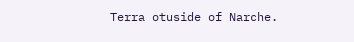Terra otuside of Narche.